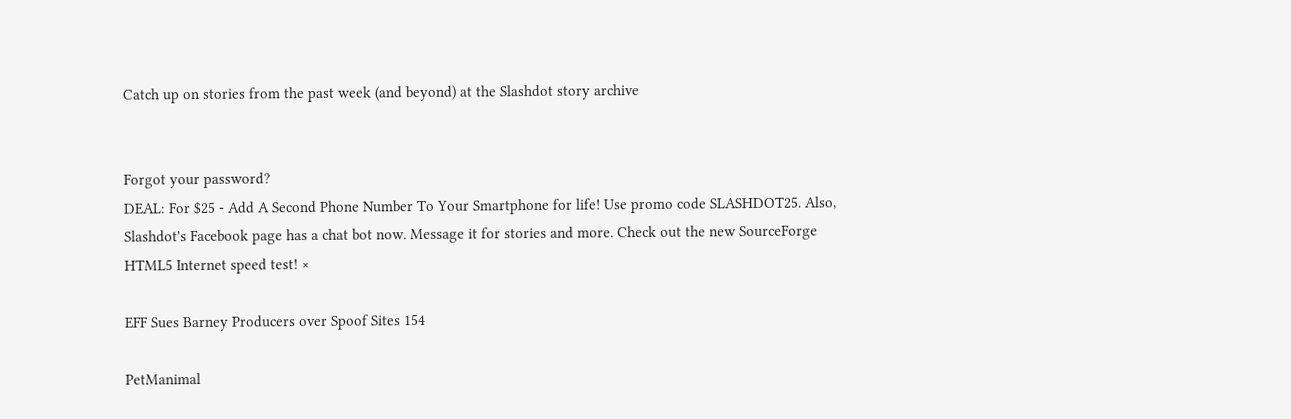Catch up on stories from the past week (and beyond) at the Slashdot story archive


Forgot your password?
DEAL: For $25 - Add A Second Phone Number To Your Smartphone for life! Use promo code SLASHDOT25. Also, Slashdot's Facebook page has a chat bot now. Message it for stories and more. Check out the new SourceForge HTML5 Internet speed test! ×

EFF Sues Barney Producers over Spoof Sites 154

PetManimal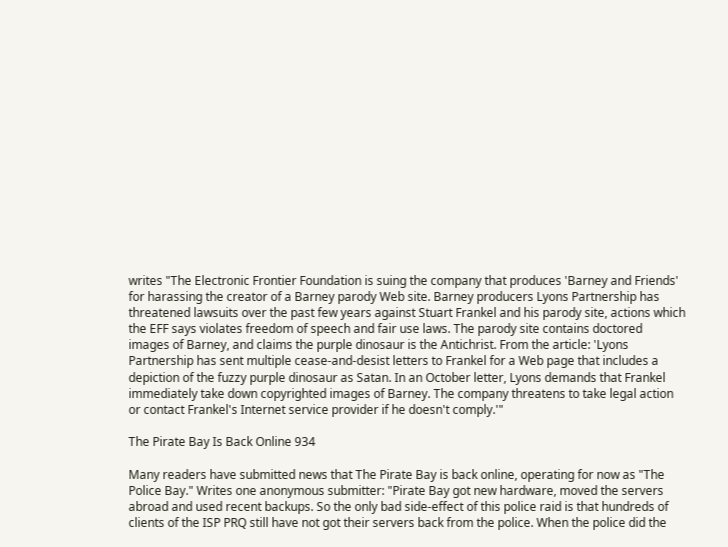writes "The Electronic Frontier Foundation is suing the company that produces 'Barney and Friends' for harassing the creator of a Barney parody Web site. Barney producers Lyons Partnership has threatened lawsuits over the past few years against Stuart Frankel and his parody site, actions which the EFF says violates freedom of speech and fair use laws. The parody site contains doctored images of Barney, and claims the purple dinosaur is the Antichrist. From the article: 'Lyons Partnership has sent multiple cease-and-desist letters to Frankel for a Web page that includes a depiction of the fuzzy purple dinosaur as Satan. In an October letter, Lyons demands that Frankel immediately take down copyrighted images of Barney. The company threatens to take legal action or contact Frankel's Internet service provider if he doesn't comply.'"

The Pirate Bay Is Back Online 934

Many readers have submitted news that The Pirate Bay is back online, operating for now as "The Police Bay." Writes one anonymous submitter: "Pirate Bay got new hardware, moved the servers abroad and used recent backups. So the only bad side-effect of this police raid is that hundreds of clients of the ISP PRQ still have not got their servers back from the police. When the police did the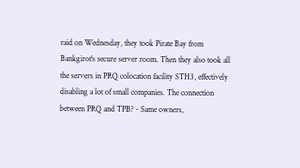raid on Wednesday, they took Pirate Bay from Bankgirot's secure server room. Then they also took all the servers in PRQ colocation facility STH3, effectively disabling a lot of small companies. The connection between PRQ and TPB? - Same owners,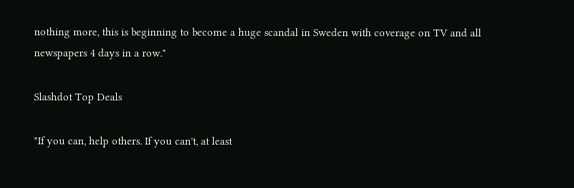nothing more, this is beginning to become a huge scandal in Sweden with coverage on TV and all newspapers 4 days in a row."

Slashdot Top Deals

"If you can, help others. If you can't, at least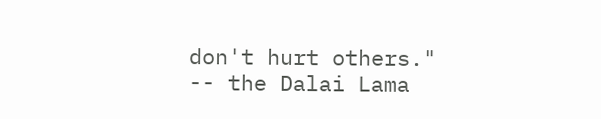don't hurt others." -- the Dalai Lama